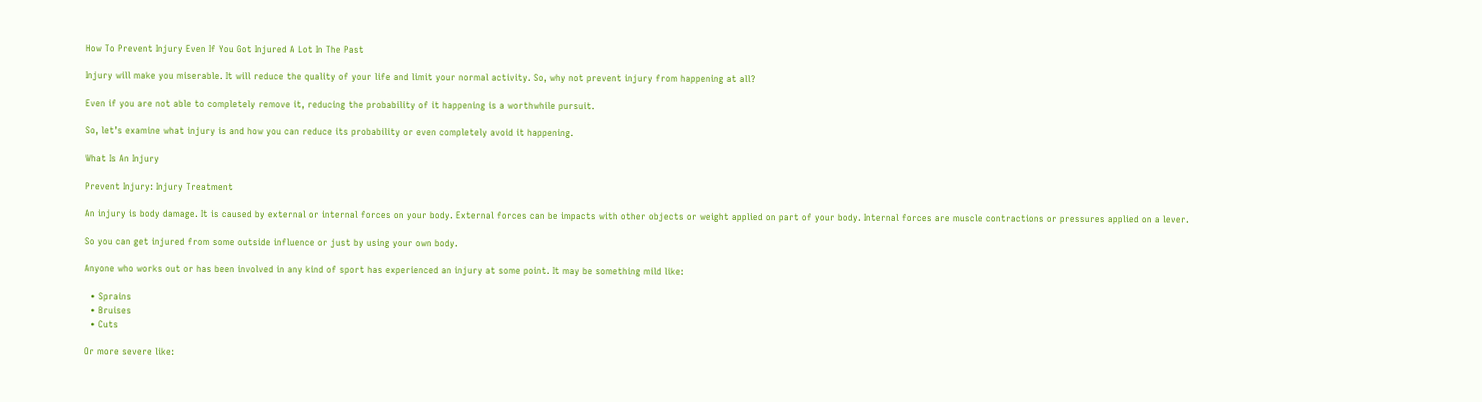How To Prevent Injury Even If You Got Injured A Lot In The Past

Injury will make you miserable. It will reduce the quality of your life and limit your normal activity. So, why not prevent injury from happening at all?

Even if you are not able to completely remove it, reducing the probability of it happening is a worthwhile pursuit.

So, let’s examine what injury is and how you can reduce its probability or even completely avoid it happening.

What Is An Injury

Prevent Injury: Injury Treatment

An injury is body damage. It is caused by external or internal forces on your body. External forces can be impacts with other objects or weight applied on part of your body. Internal forces are muscle contractions or pressures applied on a lever.

So you can get injured from some outside influence or just by using your own body.

Anyone who works out or has been involved in any kind of sport has experienced an injury at some point. It may be something mild like:

  • Sprains
  • Bruises
  • Cuts

Or more severe like: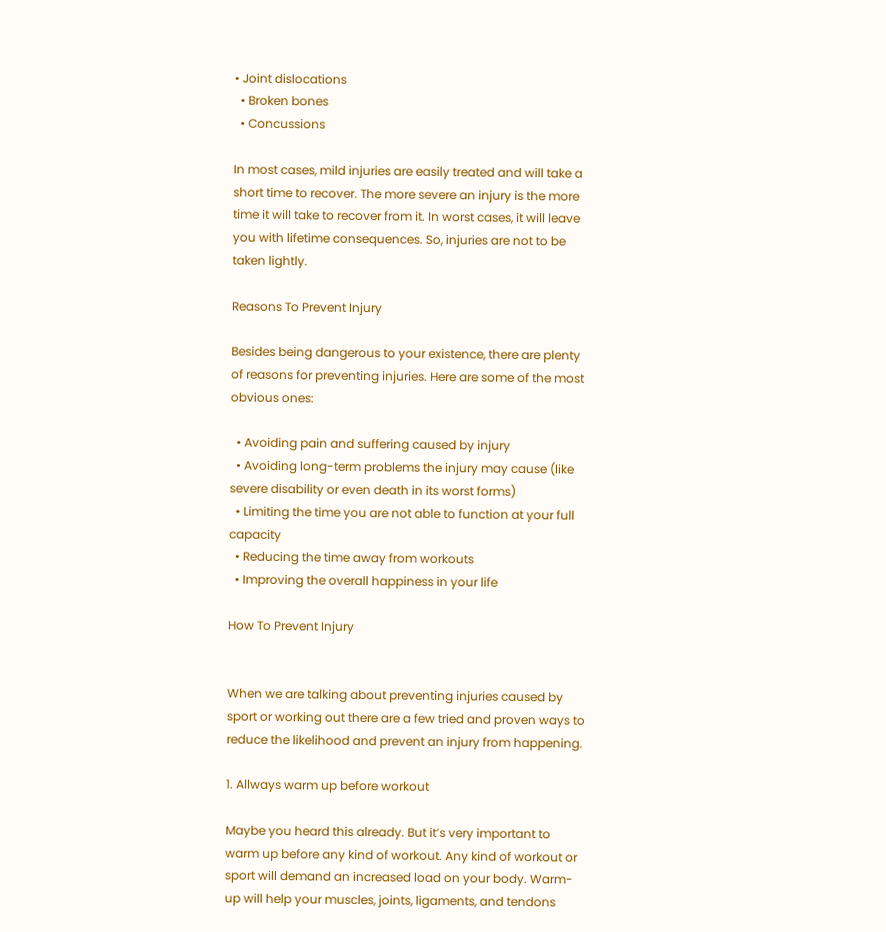• Joint dislocations
  • Broken bones
  • Concussions

In most cases, mild injuries are easily treated and will take a short time to recover. The more severe an injury is the more time it will take to recover from it. In worst cases, it will leave you with lifetime consequences. So, injuries are not to be taken lightly.

Reasons To Prevent Injury

Besides being dangerous to your existence, there are plenty of reasons for preventing injuries. Here are some of the most obvious ones:

  • Avoiding pain and suffering caused by injury
  • Avoiding long-term problems the injury may cause (like severe disability or even death in its worst forms)
  • Limiting the time you are not able to function at your full capacity
  • Reducing the time away from workouts
  • Improving the overall happiness in your life

How To Prevent Injury


When we are talking about preventing injuries caused by sport or working out there are a few tried and proven ways to reduce the likelihood and prevent an injury from happening.

1. Allways warm up before workout

Maybe you heard this already. But it’s very important to warm up before any kind of workout. Any kind of workout or sport will demand an increased load on your body. Warm-up will help your muscles, joints, ligaments, and tendons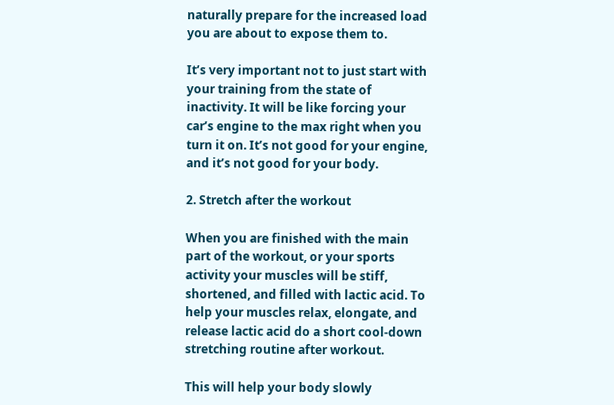naturally prepare for the increased load you are about to expose them to.

It’s very important not to just start with your training from the state of inactivity. It will be like forcing your car’s engine to the max right when you turn it on. It’s not good for your engine, and it’s not good for your body.

2. Stretch after the workout

When you are finished with the main part of the workout, or your sports activity your muscles will be stiff, shortened, and filled with lactic acid. To help your muscles relax, elongate, and release lactic acid do a short cool-down stretching routine after workout.

This will help your body slowly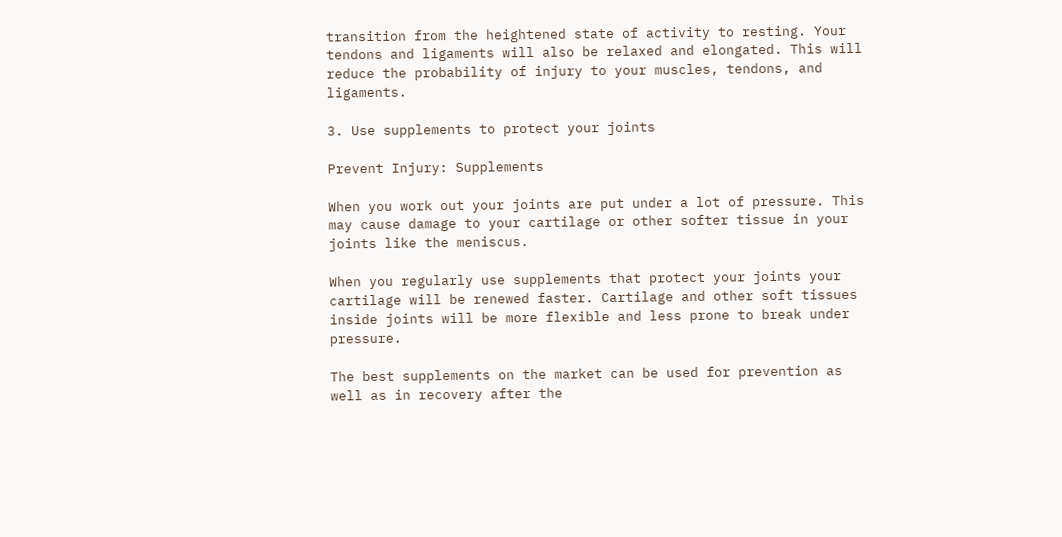transition from the heightened state of activity to resting. Your tendons and ligaments will also be relaxed and elongated. This will reduce the probability of injury to your muscles, tendons, and ligaments.

3. Use supplements to protect your joints

Prevent Injury: Supplements

When you work out your joints are put under a lot of pressure. This may cause damage to your cartilage or other softer tissue in your joints like the meniscus.

When you regularly use supplements that protect your joints your cartilage will be renewed faster. Cartilage and other soft tissues inside joints will be more flexible and less prone to break under pressure.

The best supplements on the market can be used for prevention as well as in recovery after the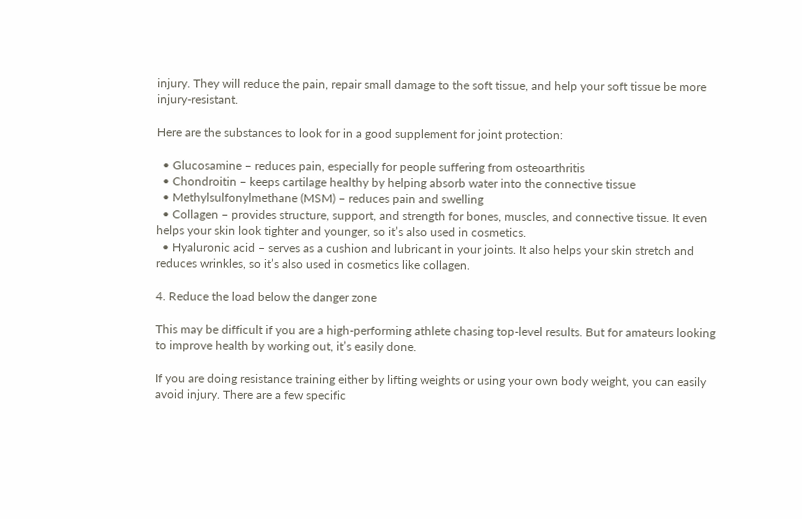injury. They will reduce the pain, repair small damage to the soft tissue, and help your soft tissue be more injury-resistant.

Here are the substances to look for in a good supplement for joint protection:

  • Glucosamine – reduces pain, especially for people suffering from osteoarthritis
  • Chondroitin – keeps cartilage healthy by helping absorb water into the connective tissue
  • Methylsulfonylmethane (MSM) – reduces pain and swelling
  • Collagen – provides structure, support, and strength for bones, muscles, and connective tissue. It even helps your skin look tighter and younger, so it’s also used in cosmetics.
  • Hyaluronic acid – serves as a cushion and lubricant in your joints. It also helps your skin stretch and reduces wrinkles, so it’s also used in cosmetics like collagen.

4. Reduce the load below the danger zone

This may be difficult if you are a high-performing athlete chasing top-level results. But for amateurs looking to improve health by working out, it’s easily done.

If you are doing resistance training either by lifting weights or using your own body weight, you can easily avoid injury. There are a few specific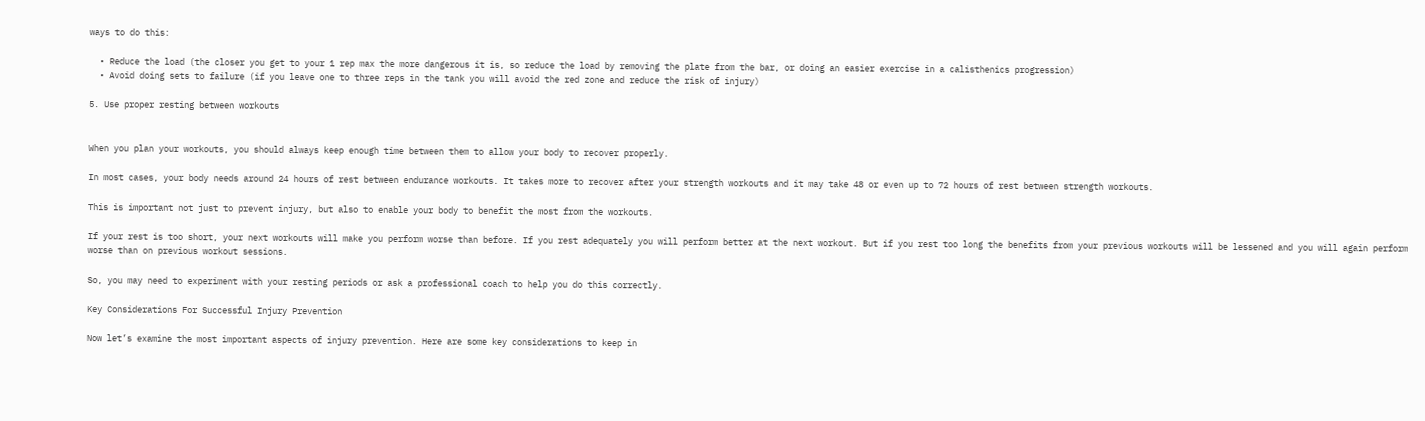ways to do this:

  • Reduce the load (the closer you get to your 1 rep max the more dangerous it is, so reduce the load by removing the plate from the bar, or doing an easier exercise in a calisthenics progression)
  • Avoid doing sets to failure (if you leave one to three reps in the tank you will avoid the red zone and reduce the risk of injury)

5. Use proper resting between workouts


When you plan your workouts, you should always keep enough time between them to allow your body to recover properly.

In most cases, your body needs around 24 hours of rest between endurance workouts. It takes more to recover after your strength workouts and it may take 48 or even up to 72 hours of rest between strength workouts.

This is important not just to prevent injury, but also to enable your body to benefit the most from the workouts.

If your rest is too short, your next workouts will make you perform worse than before. If you rest adequately you will perform better at the next workout. But if you rest too long the benefits from your previous workouts will be lessened and you will again perform worse than on previous workout sessions.

So, you may need to experiment with your resting periods or ask a professional coach to help you do this correctly.

Key Considerations For Successful Injury Prevention

Now let’s examine the most important aspects of injury prevention. Here are some key considerations to keep in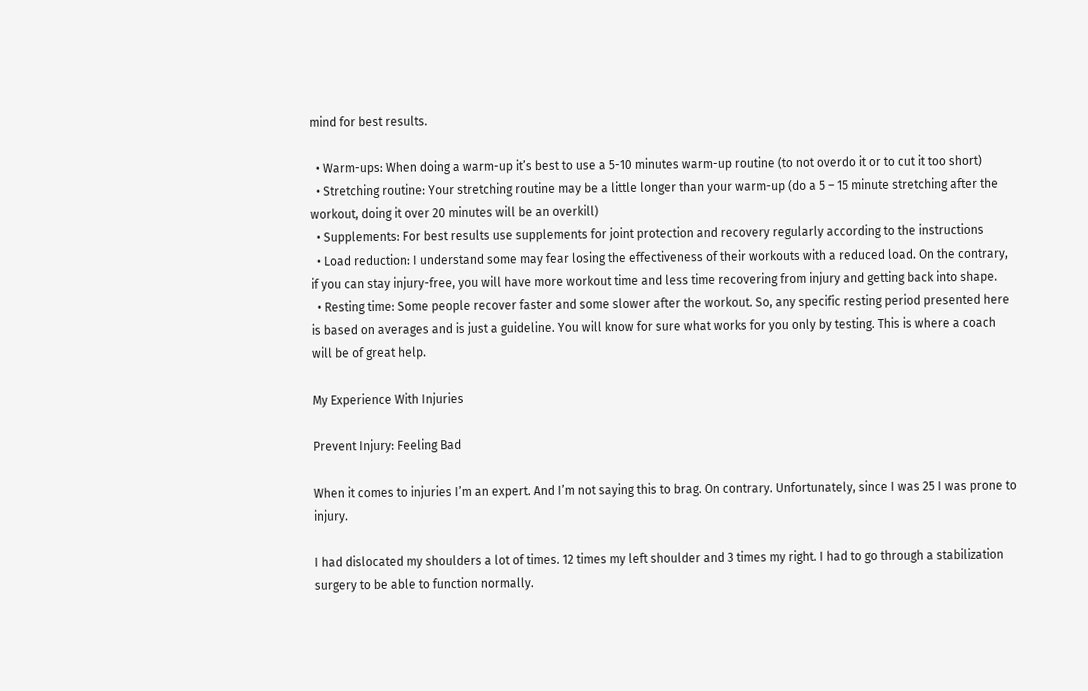mind for best results.

  • Warm-ups: When doing a warm-up it’s best to use a 5-10 minutes warm-up routine (to not overdo it or to cut it too short)
  • Stretching routine: Your stretching routine may be a little longer than your warm-up (do a 5 – 15 minute stretching after the workout, doing it over 20 minutes will be an overkill)
  • Supplements: For best results use supplements for joint protection and recovery regularly according to the instructions
  • Load reduction: I understand some may fear losing the effectiveness of their workouts with a reduced load. On the contrary, if you can stay injury-free, you will have more workout time and less time recovering from injury and getting back into shape.
  • Resting time: Some people recover faster and some slower after the workout. So, any specific resting period presented here is based on averages and is just a guideline. You will know for sure what works for you only by testing. This is where a coach will be of great help.

My Experience With Injuries

Prevent Injury: Feeling Bad

When it comes to injuries I’m an expert. And I’m not saying this to brag. On contrary. Unfortunately, since I was 25 I was prone to injury.

I had dislocated my shoulders a lot of times. 12 times my left shoulder and 3 times my right. I had to go through a stabilization surgery to be able to function normally.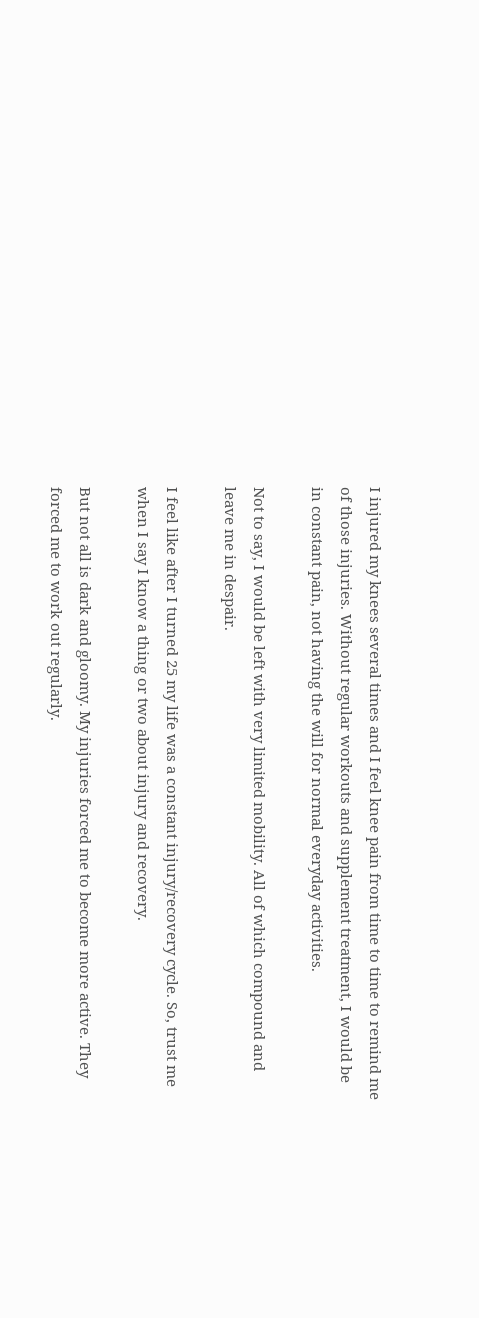I injured my knees several times and I feel knee pain from time to time to remind me of those injuries. Without regular workouts and supplement treatment, I would be in constant pain, not having the will for normal everyday activities.

Not to say, I would be left with very limited mobility. All of which compound and leave me in despair.

I feel like after I turned 25 my life was a constant injury/recovery cycle. So, trust me when I say I know a thing or two about injury and recovery.

But not all is dark and gloomy. My injuries forced me to become more active. They forced me to work out regularly.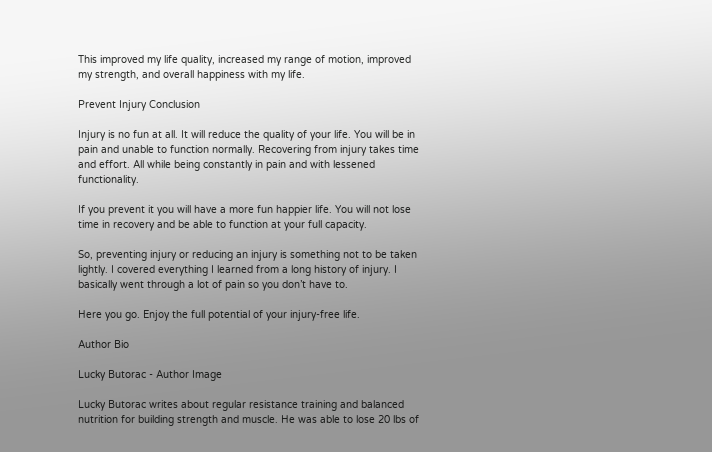This improved my life quality, increased my range of motion, improved my strength, and overall happiness with my life.

Prevent Injury Conclusion

Injury is no fun at all. It will reduce the quality of your life. You will be in pain and unable to function normally. Recovering from injury takes time and effort. All while being constantly in pain and with lessened functionality.

If you prevent it you will have a more fun happier life. You will not lose time in recovery and be able to function at your full capacity.

So, preventing injury or reducing an injury is something not to be taken lightly. I covered everything I learned from a long history of injury. I basically went through a lot of pain so you don’t have to.

Here you go. Enjoy the full potential of your injury-free life.

Author Bio

Lucky Butorac - Author Image

Lucky Butorac writes about regular resistance training and balanced nutrition for building strength and muscle. He was able to lose 20 lbs of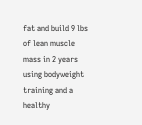fat and build 9 lbs of lean muscle mass in 2 years using bodyweight training and a healthy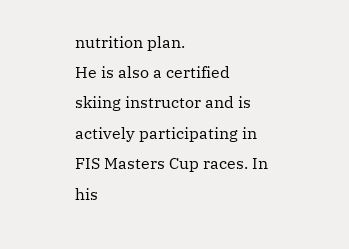nutrition plan.
He is also a certified skiing instructor and is actively participating in FIS Masters Cup races. In his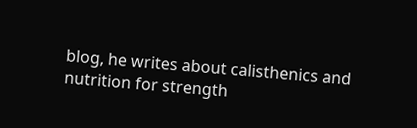blog, he writes about calisthenics and nutrition for strength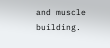and muscle building.